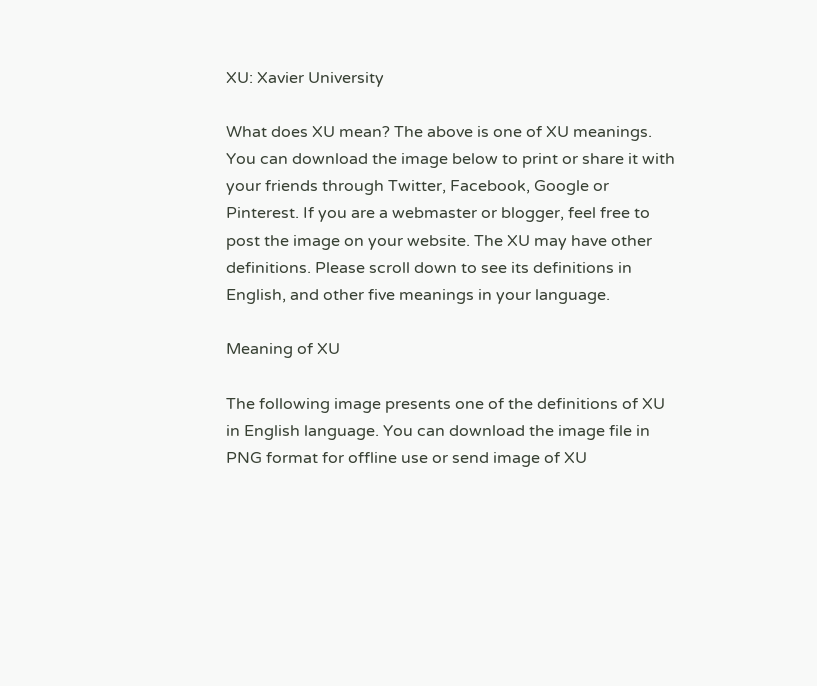XU: Xavier University

What does XU mean? The above is one of XU meanings. You can download the image below to print or share it with your friends through Twitter, Facebook, Google or Pinterest. If you are a webmaster or blogger, feel free to post the image on your website. The XU may have other definitions. Please scroll down to see its definitions in English, and other five meanings in your language.

Meaning of XU

The following image presents one of the definitions of XU in English language. You can download the image file in PNG format for offline use or send image of XU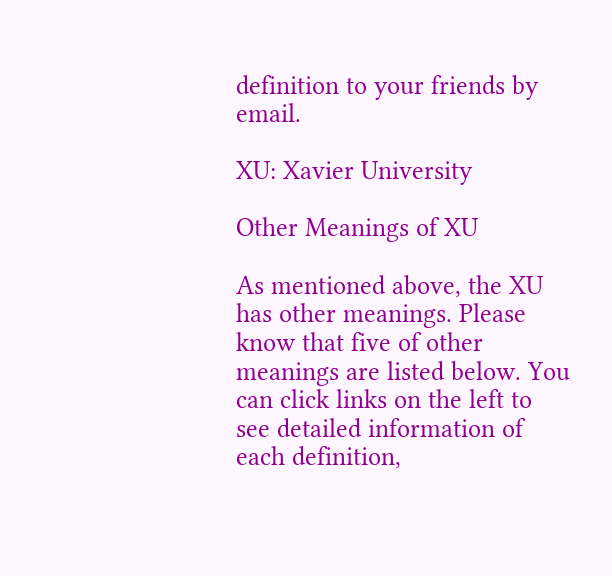definition to your friends by email.

XU: Xavier University

Other Meanings of XU

As mentioned above, the XU has other meanings. Please know that five of other meanings are listed below. You can click links on the left to see detailed information of each definition,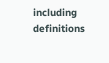including definitions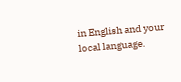in English and your local language.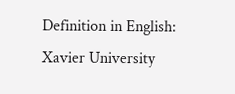Definition in English: Xavier University